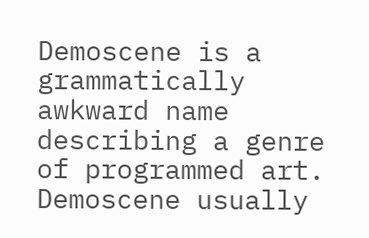Demoscene is a grammatically awkward name describing a genre of programmed art. Demoscene usually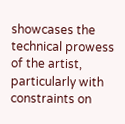showcases the technical prowess of the artist, particularly with constraints on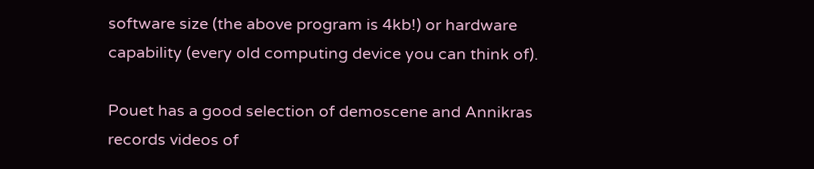software size (the above program is 4kb!) or hardware capability (every old computing device you can think of).

Pouet has a good selection of demoscene and Annikras records videos of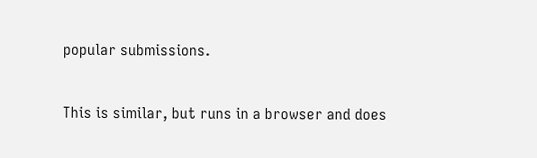popular submissions.

This is similar, but runs in a browser and does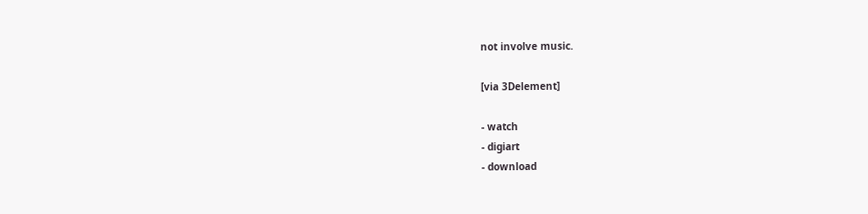not involve music.

[via 3Delement]

- watch
- digiart
- download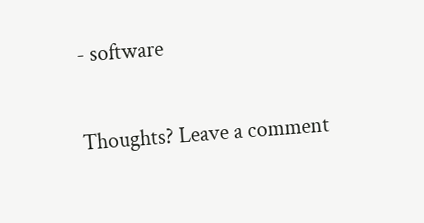- software

Thoughts? Leave a comment